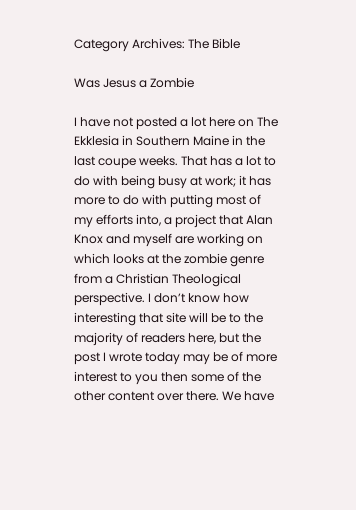Category Archives: The Bible

Was Jesus a Zombie

I have not posted a lot here on The Ekklesia in Southern Maine in the last coupe weeks. That has a lot to do with being busy at work; it has more to do with putting most of my efforts into, a project that Alan Knox and myself are working on which looks at the zombie genre from a Christian Theological perspective. I don’t know how interesting that site will be to the majority of readers here, but the post I wrote today may be of more interest to you then some of the other content over there. We have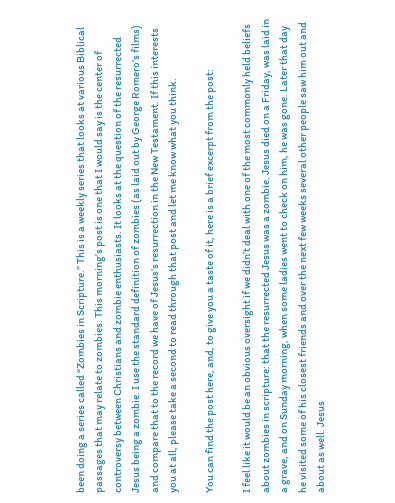been doing a series called “Zombies in Scripture.” This is a weekly series that looks at various Biblical passages that may relate to zombies. This morning’s post is one that I would say is the center of controversy between Christians and zombie enthusiasts. It looks at the question of the resurrected Jesus being a zombie. I use the standard definition of zombies (as laid out by George Romero’s films) and compare that to the record we have of Jesus’s resurrection in the New Testament. If this interests you at all, please take a second to read through that post and let me know what you think.

You can find the post here, and, to give you a taste of it, here is a brief excerpt from the post:

I feel like it would be an obvious oversight if we didn’t deal with one of the most commonly held beliefs about zombies in scripture: that the resurrected Jesus was a zombie. Jesus died on a Friday, was laid in a grave, and on Sunday morning, when some ladies went to check on him, he was gone. Later that day he visited some of his closest friends and over the next few weeks several other people saw him out and about as well. Jesus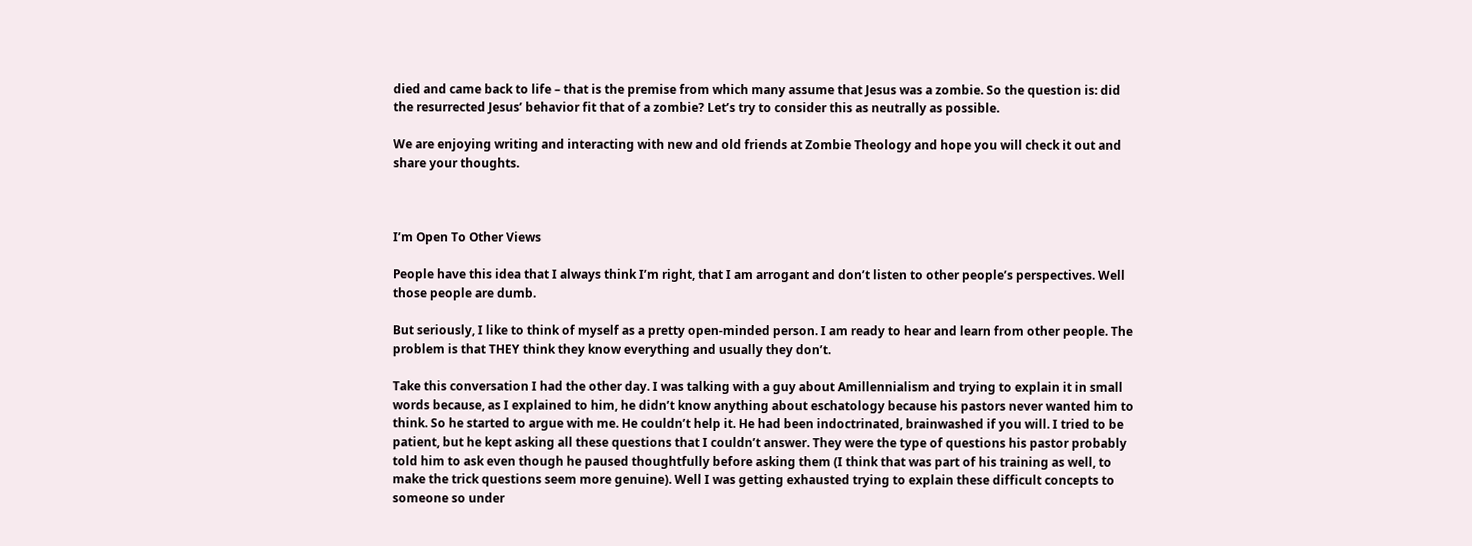died and came back to life – that is the premise from which many assume that Jesus was a zombie. So the question is: did the resurrected Jesus’ behavior fit that of a zombie? Let’s try to consider this as neutrally as possible.

We are enjoying writing and interacting with new and old friends at Zombie Theology and hope you will check it out and share your thoughts.



I’m Open To Other Views

People have this idea that I always think I’m right, that I am arrogant and don’t listen to other people’s perspectives. Well those people are dumb.

But seriously, I like to think of myself as a pretty open-minded person. I am ready to hear and learn from other people. The problem is that THEY think they know everything and usually they don’t.

Take this conversation I had the other day. I was talking with a guy about Amillennialism and trying to explain it in small words because, as I explained to him, he didn’t know anything about eschatology because his pastors never wanted him to think. So he started to argue with me. He couldn’t help it. He had been indoctrinated, brainwashed if you will. I tried to be patient, but he kept asking all these questions that I couldn’t answer. They were the type of questions his pastor probably told him to ask even though he paused thoughtfully before asking them (I think that was part of his training as well, to make the trick questions seem more genuine). Well I was getting exhausted trying to explain these difficult concepts to someone so under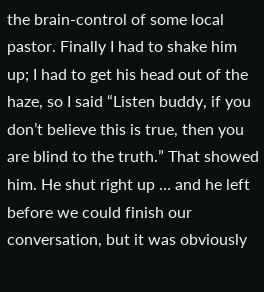the brain-control of some local pastor. Finally I had to shake him up; I had to get his head out of the haze, so I said “Listen buddy, if you don’t believe this is true, then you are blind to the truth.” That showed him. He shut right up … and he left before we could finish our conversation, but it was obviously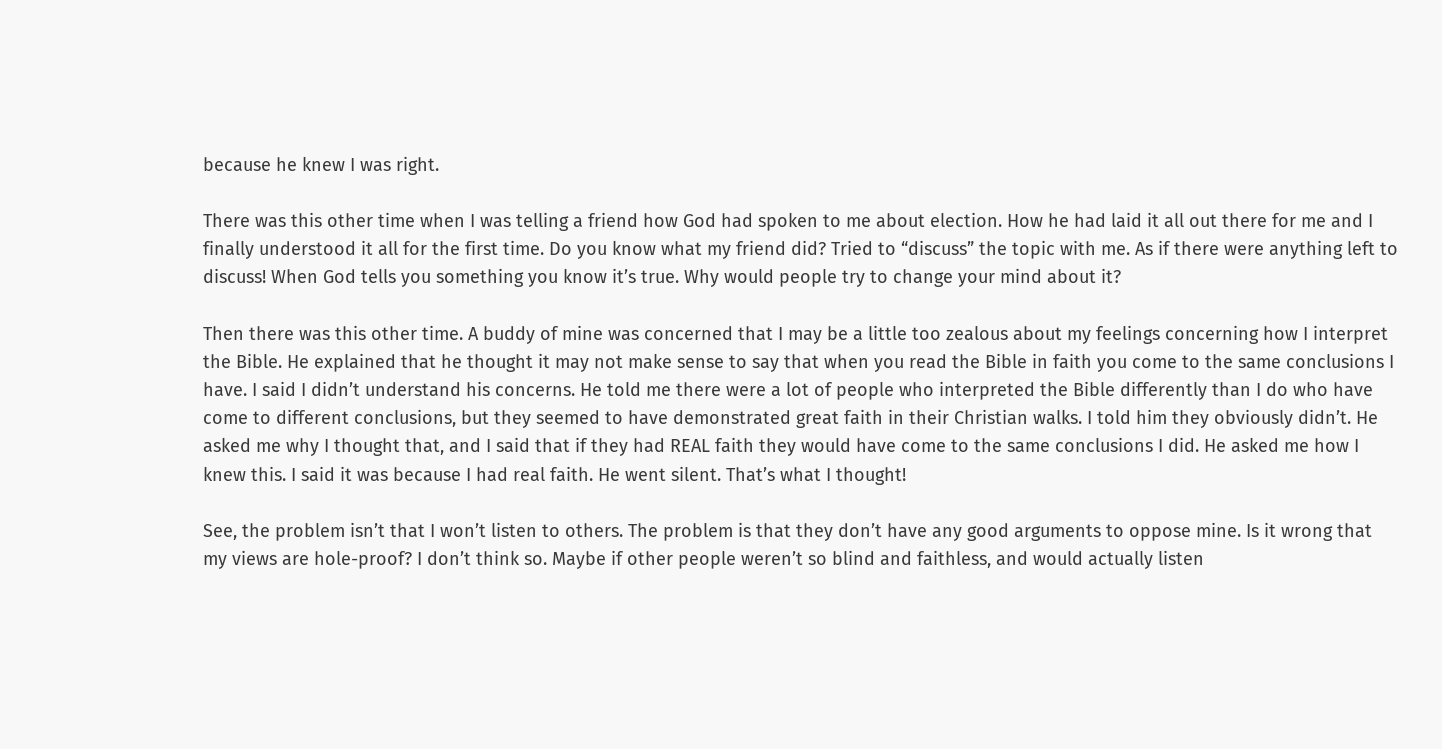because he knew I was right.

There was this other time when I was telling a friend how God had spoken to me about election. How he had laid it all out there for me and I finally understood it all for the first time. Do you know what my friend did? Tried to “discuss” the topic with me. As if there were anything left to discuss! When God tells you something you know it’s true. Why would people try to change your mind about it?

Then there was this other time. A buddy of mine was concerned that I may be a little too zealous about my feelings concerning how I interpret the Bible. He explained that he thought it may not make sense to say that when you read the Bible in faith you come to the same conclusions I have. I said I didn’t understand his concerns. He told me there were a lot of people who interpreted the Bible differently than I do who have come to different conclusions, but they seemed to have demonstrated great faith in their Christian walks. I told him they obviously didn’t. He asked me why I thought that, and I said that if they had REAL faith they would have come to the same conclusions I did. He asked me how I knew this. I said it was because I had real faith. He went silent. That’s what I thought!

See, the problem isn’t that I won’t listen to others. The problem is that they don’t have any good arguments to oppose mine. Is it wrong that my views are hole-proof? I don’t think so. Maybe if other people weren’t so blind and faithless, and would actually listen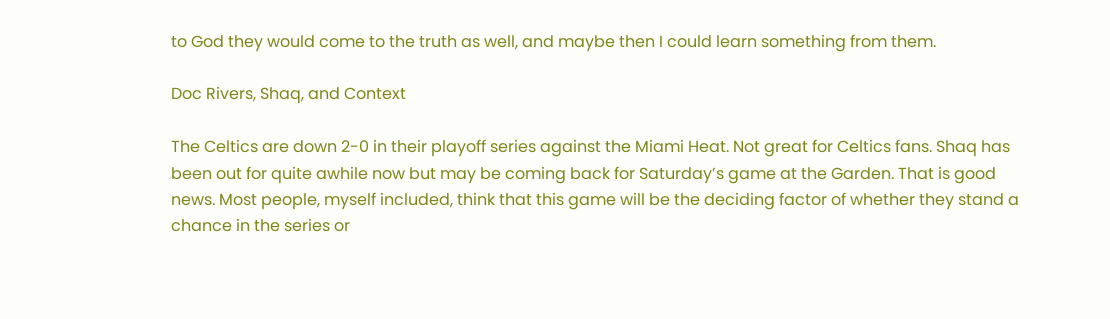to God they would come to the truth as well, and maybe then I could learn something from them.

Doc Rivers, Shaq, and Context

The Celtics are down 2-0 in their playoff series against the Miami Heat. Not great for Celtics fans. Shaq has been out for quite awhile now but may be coming back for Saturday’s game at the Garden. That is good news. Most people, myself included, think that this game will be the deciding factor of whether they stand a chance in the series or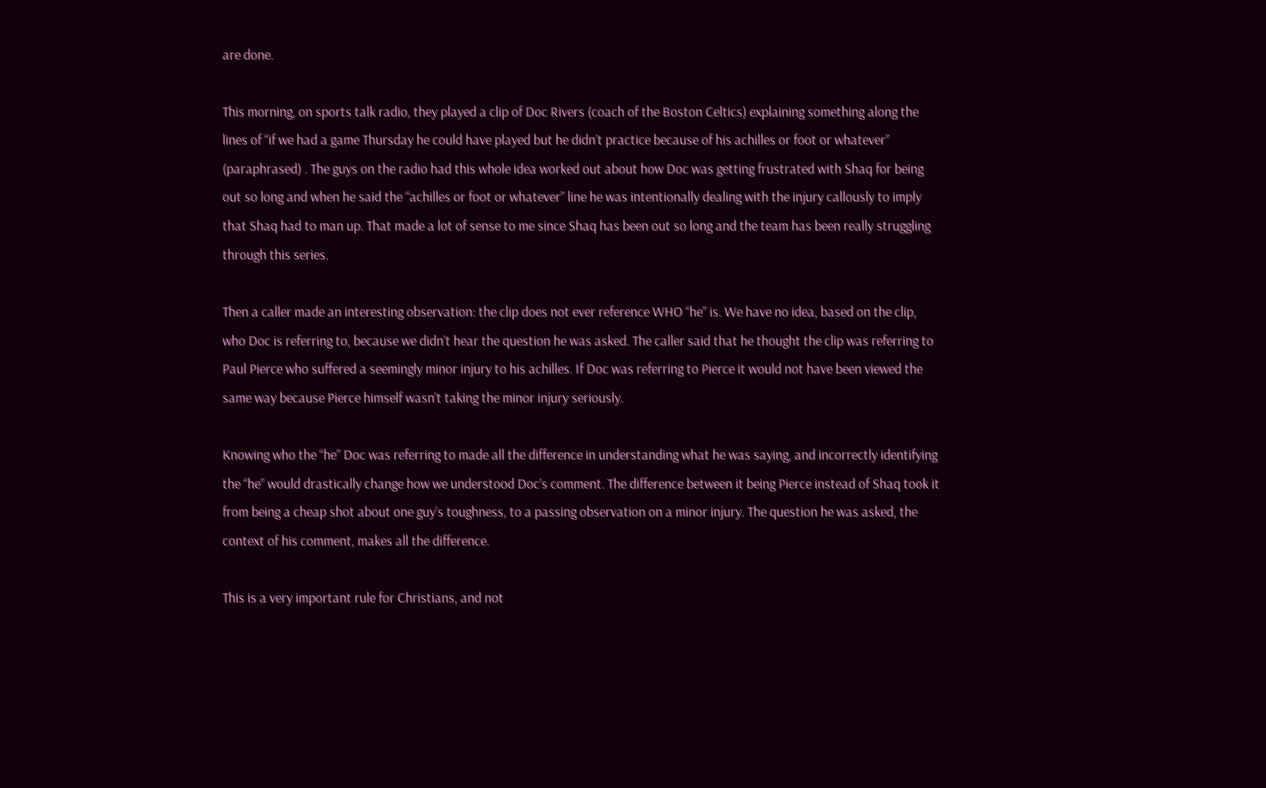are done.

This morning, on sports talk radio, they played a clip of Doc Rivers (coach of the Boston Celtics) explaining something along the lines of “if we had a game Thursday he could have played but he didn’t practice because of his achilles or foot or whatever” (paraphrased) . The guys on the radio had this whole idea worked out about how Doc was getting frustrated with Shaq for being out so long and when he said the “achilles or foot or whatever” line he was intentionally dealing with the injury callously to imply that Shaq had to man up. That made a lot of sense to me since Shaq has been out so long and the team has been really struggling through this series.

Then a caller made an interesting observation: the clip does not ever reference WHO “he” is. We have no idea, based on the clip, who Doc is referring to, because we didn’t hear the question he was asked. The caller said that he thought the clip was referring to Paul Pierce who suffered a seemingly minor injury to his achilles. If Doc was referring to Pierce it would not have been viewed the same way because Pierce himself wasn’t taking the minor injury seriously.

Knowing who the “he” Doc was referring to made all the difference in understanding what he was saying, and incorrectly identifying the “he” would drastically change how we understood Doc’s comment. The difference between it being Pierce instead of Shaq took it from being a cheap shot about one guy’s toughness, to a passing observation on a minor injury. The question he was asked, the context of his comment, makes all the difference.

This is a very important rule for Christians, and not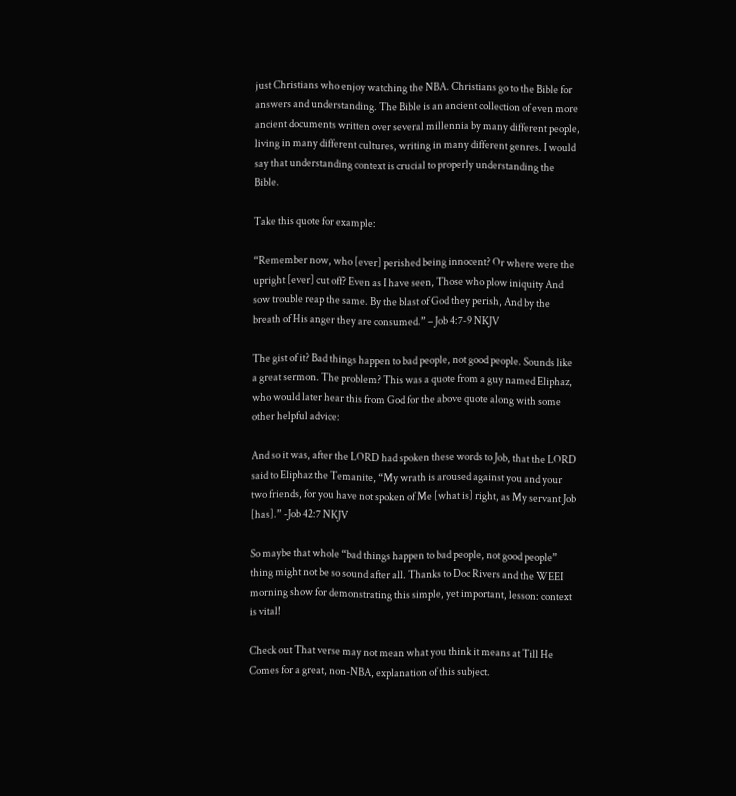just Christians who enjoy watching the NBA. Christians go to the Bible for answers and understanding. The Bible is an ancient collection of even more ancient documents written over several millennia by many different people, living in many different cultures, writing in many different genres. I would say that understanding context is crucial to properly understanding the Bible.

Take this quote for example:

“Remember now, who [ever] perished being innocent? Or where were the upright [ever] cut off? Even as I have seen, Those who plow iniquity And sow trouble reap the same. By the blast of God they perish, And by the breath of His anger they are consumed.” – Job 4:7-9 NKJV

The gist of it? Bad things happen to bad people, not good people. Sounds like a great sermon. The problem? This was a quote from a guy named Eliphaz, who would later hear this from God for the above quote along with some other helpful advice:

And so it was, after the LORD had spoken these words to Job, that the LORD said to Eliphaz the Temanite, “My wrath is aroused against you and your two friends, for you have not spoken of Me [what is] right, as My servant Job [has].” -Job 42:7 NKJV

So maybe that whole “bad things happen to bad people, not good people” thing might not be so sound after all. Thanks to Doc Rivers and the WEEI morning show for demonstrating this simple, yet important, lesson: context is vital!

Check out That verse may not mean what you think it means at Till He Comes for a great, non-NBA, explanation of this subject.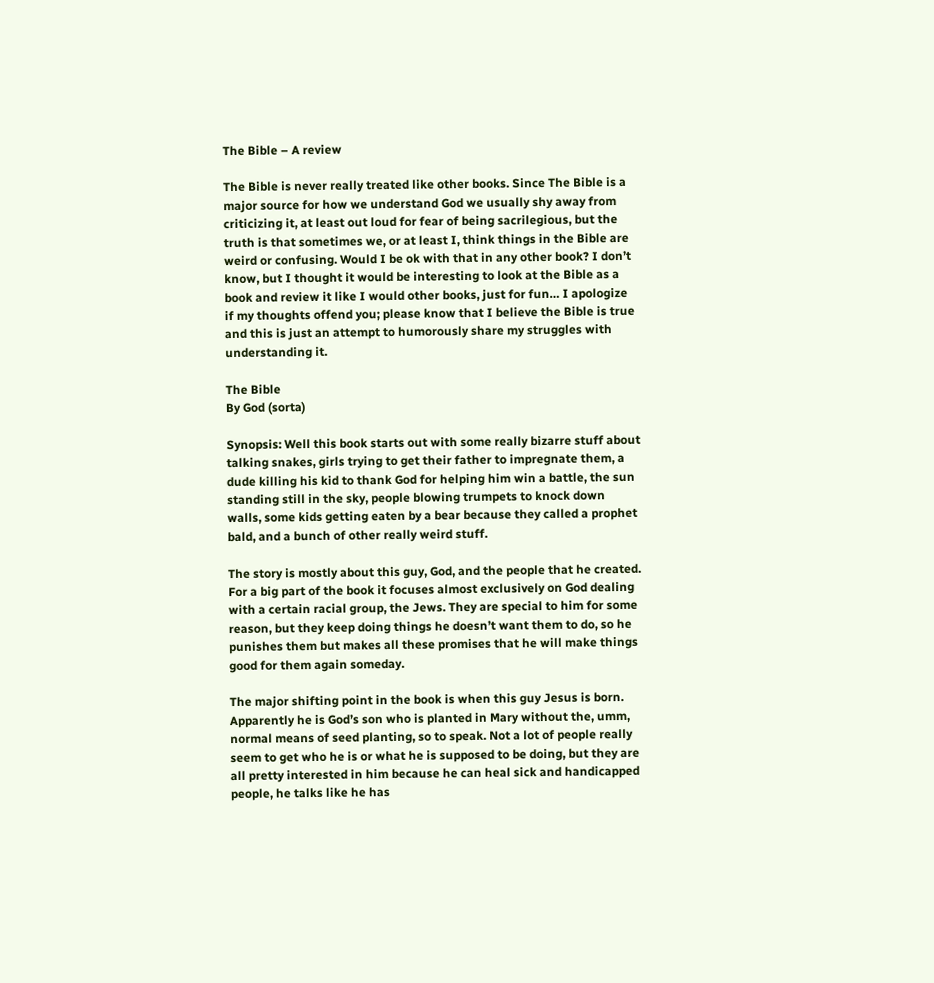The Bible – A review

The Bible is never really treated like other books. Since The Bible is a major source for how we understand God we usually shy away from criticizing it, at least out loud for fear of being sacrilegious, but the truth is that sometimes we, or at least I, think things in the Bible are weird or confusing. Would I be ok with that in any other book? I don’t know, but I thought it would be interesting to look at the Bible as a book and review it like I would other books, just for fun… I apologize if my thoughts offend you; please know that I believe the Bible is true and this is just an attempt to humorously share my struggles with understanding it.

The Bible
By God (sorta)

Synopsis: Well this book starts out with some really bizarre stuff about talking snakes, girls trying to get their father to impregnate them, a dude killing his kid to thank God for helping him win a battle, the sun standing still in the sky, people blowing trumpets to knock down walls, some kids getting eaten by a bear because they called a prophet bald, and a bunch of other really weird stuff.

The story is mostly about this guy, God, and the people that he created. For a big part of the book it focuses almost exclusively on God dealing with a certain racial group, the Jews. They are special to him for some reason, but they keep doing things he doesn’t want them to do, so he punishes them but makes all these promises that he will make things good for them again someday.

The major shifting point in the book is when this guy Jesus is born. Apparently he is God’s son who is planted in Mary without the, umm, normal means of seed planting, so to speak. Not a lot of people really seem to get who he is or what he is supposed to be doing, but they are all pretty interested in him because he can heal sick and handicapped people, he talks like he has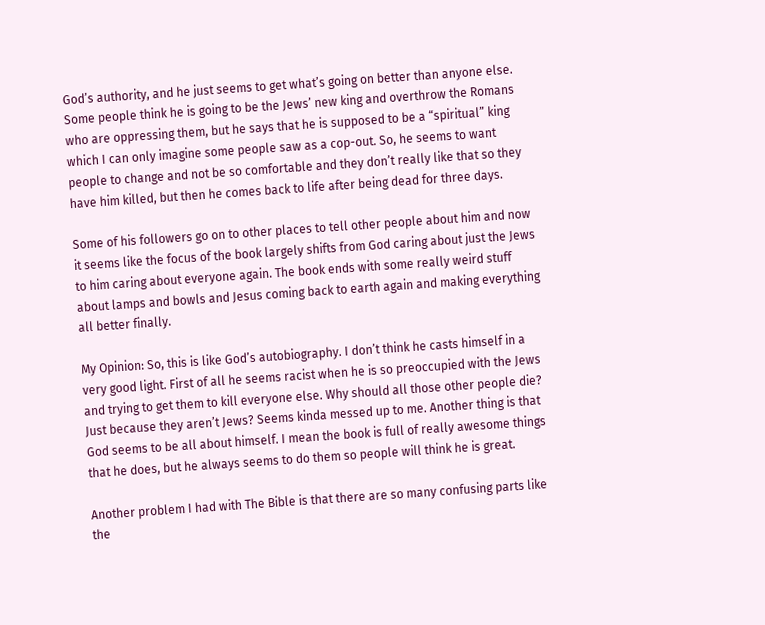God’s authority, and he just seems to get what’s going on better than anyone else. Some people think he is going to be the Jews’ new king and overthrow the Romans who are oppressing them, but he says that he is supposed to be a “spiritual” king which I can only imagine some people saw as a cop-out. So, he seems to want people to change and not be so comfortable and they don’t really like that so they have him killed, but then he comes back to life after being dead for three days.

Some of his followers go on to other places to tell other people about him and now it seems like the focus of the book largely shifts from God caring about just the Jews to him caring about everyone again. The book ends with some really weird stuff about lamps and bowls and Jesus coming back to earth again and making everything all better finally.

My Opinion: So, this is like God’s autobiography. I don’t think he casts himself in a very good light. First of all he seems racist when he is so preoccupied with the Jews and trying to get them to kill everyone else. Why should all those other people die? Just because they aren’t Jews? Seems kinda messed up to me. Another thing is that God seems to be all about himself. I mean the book is full of really awesome things that he does, but he always seems to do them so people will think he is great.

Another problem I had with The Bible is that there are so many confusing parts like the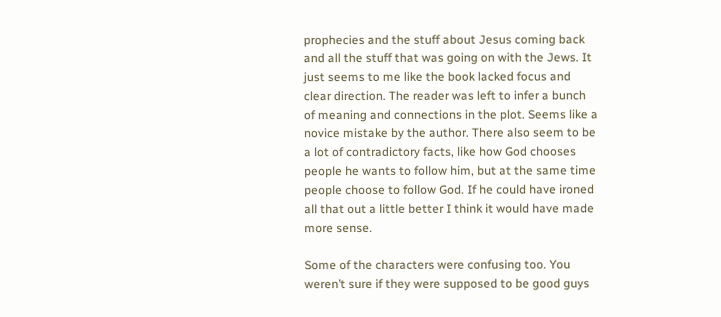prophecies and the stuff about Jesus coming back and all the stuff that was going on with the Jews. It just seems to me like the book lacked focus and clear direction. The reader was left to infer a bunch of meaning and connections in the plot. Seems like a novice mistake by the author. There also seem to be a lot of contradictory facts, like how God chooses people he wants to follow him, but at the same time people choose to follow God. If he could have ironed all that out a little better I think it would have made more sense.

Some of the characters were confusing too. You weren’t sure if they were supposed to be good guys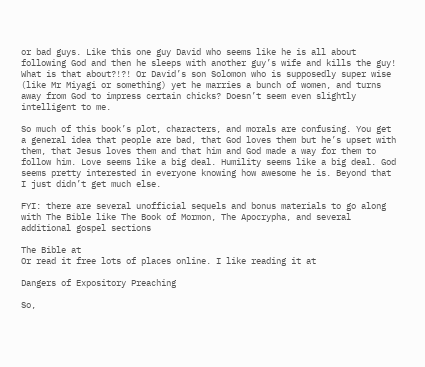or bad guys. Like this one guy David who seems like he is all about following God and then he sleeps with another guy’s wife and kills the guy! What is that about?!?! Or David’s son Solomon who is supposedly super wise (like Mr Miyagi or something) yet he marries a bunch of women, and turns away from God to impress certain chicks? Doesn’t seem even slightly intelligent to me.

So much of this book’s plot, characters, and morals are confusing. You get a general idea that people are bad, that God loves them but he’s upset with them, that Jesus loves them and that him and God made a way for them to follow him. Love seems like a big deal. Humility seems like a big deal. God seems pretty interested in everyone knowing how awesome he is. Beyond that I just didn’t get much else.

FYI: there are several unofficial sequels and bonus materials to go along with The Bible like The Book of Mormon, The Apocrypha, and several additional gospel sections

The Bible at
Or read it free lots of places online. I like reading it at

Dangers of Expository Preaching

So,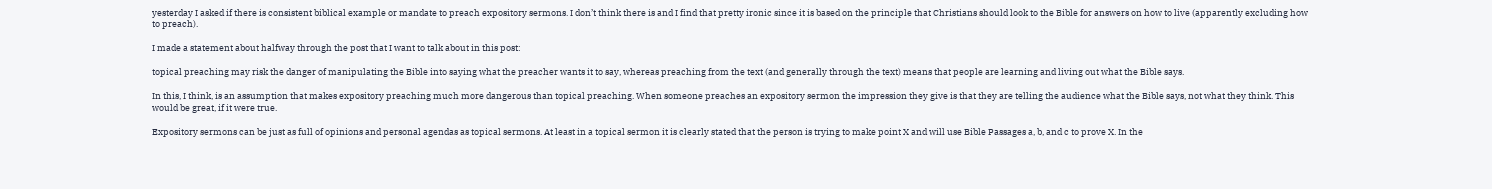yesterday I asked if there is consistent biblical example or mandate to preach expository sermons. I don’t think there is and I find that pretty ironic since it is based on the principle that Christians should look to the Bible for answers on how to live (apparently excluding how to preach).

I made a statement about halfway through the post that I want to talk about in this post:

topical preaching may risk the danger of manipulating the Bible into saying what the preacher wants it to say, whereas preaching from the text (and generally through the text) means that people are learning and living out what the Bible says.

In this, I think, is an assumption that makes expository preaching much more dangerous than topical preaching. When someone preaches an expository sermon the impression they give is that they are telling the audience what the Bible says, not what they think. This would be great, if it were true.

Expository sermons can be just as full of opinions and personal agendas as topical sermons. At least in a topical sermon it is clearly stated that the person is trying to make point X and will use Bible Passages a, b, and c to prove X. In the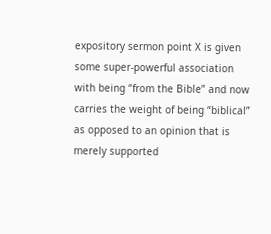expository sermon point X is given some super-powerful association with being “from the Bible” and now carries the weight of being “biblical” as opposed to an opinion that is merely supported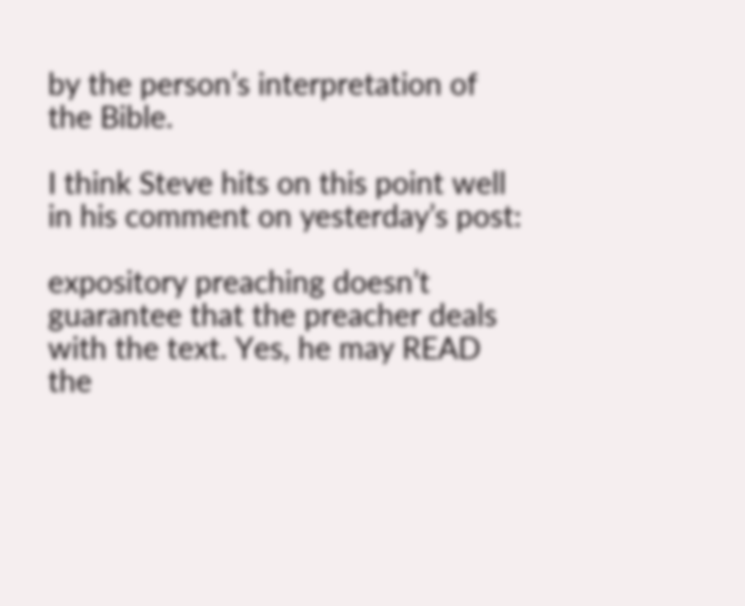by the person’s interpretation of the Bible.

I think Steve hits on this point well in his comment on yesterday’s post:

expository preaching doesn’t guarantee that the preacher deals with the text. Yes, he may READ the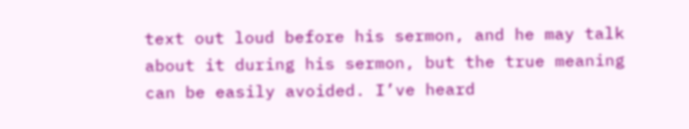text out loud before his sermon, and he may talk about it during his sermon, but the true meaning can be easily avoided. I’ve heard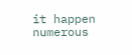it happen numerous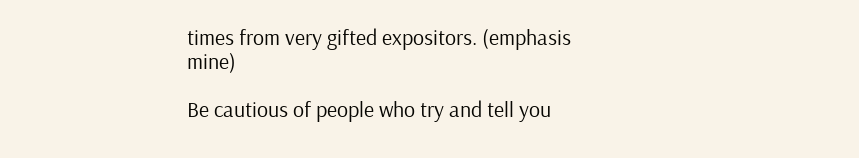times from very gifted expositors. (emphasis mine)

Be cautious of people who try and tell you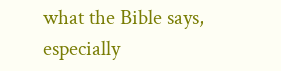what the Bible says, especially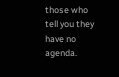those who tell you they have no agenda.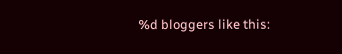%d bloggers like this: